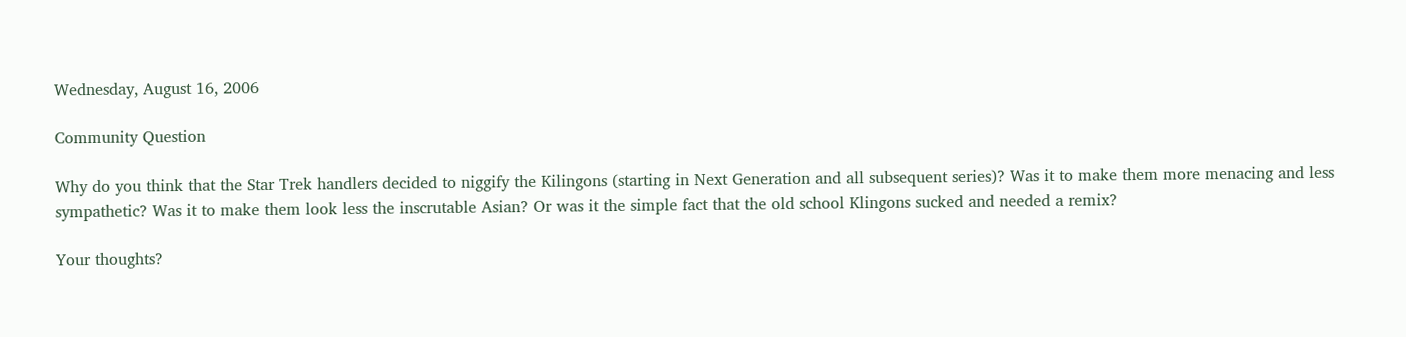Wednesday, August 16, 2006

Community Question

Why do you think that the Star Trek handlers decided to niggify the Kilingons (starting in Next Generation and all subsequent series)? Was it to make them more menacing and less sympathetic? Was it to make them look less the inscrutable Asian? Or was it the simple fact that the old school Klingons sucked and needed a remix?

Your thoughts?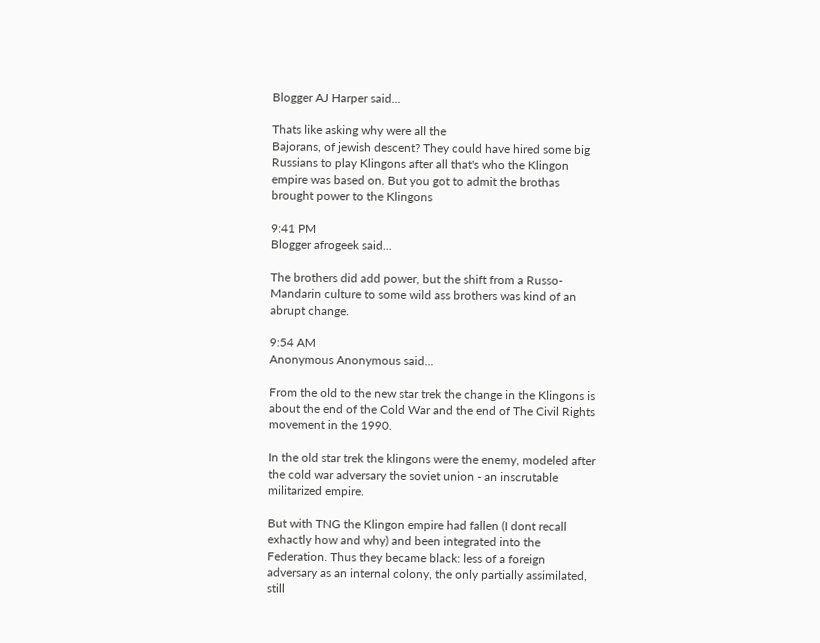Blogger AJ Harper said...

Thats like asking why were all the
Bajorans, of jewish descent? They could have hired some big Russians to play Klingons after all that's who the Klingon empire was based on. But you got to admit the brothas brought power to the Klingons

9:41 PM
Blogger afrogeek said...

The brothers did add power, but the shift from a Russo-Mandarin culture to some wild ass brothers was kind of an abrupt change.

9:54 AM
Anonymous Anonymous said...

From the old to the new star trek the change in the Klingons is about the end of the Cold War and the end of The Civil Rights movement in the 1990.

In the old star trek the klingons were the enemy, modeled after the cold war adversary the soviet union - an inscrutable militarized empire.

But with TNG the Klingon empire had fallen (I dont recall exhactly how and why) and been integrated into the Federation. Thus they became black: less of a foreign adversary as an internal colony, the only partially assimilated, still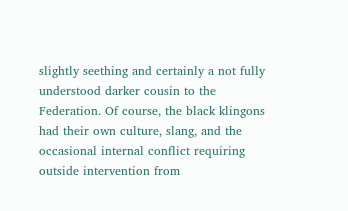slightly seething and certainly a not fully understood darker cousin to the Federation. Of course, the black klingons had their own culture, slang, and the occasional internal conflict requiring outside intervention from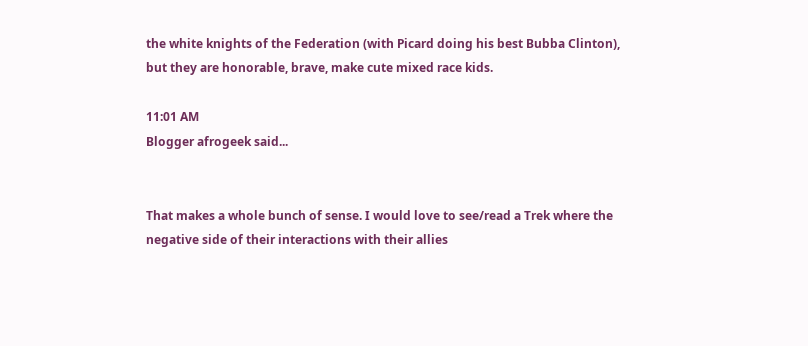the white knights of the Federation (with Picard doing his best Bubba Clinton), but they are honorable, brave, make cute mixed race kids.

11:01 AM
Blogger afrogeek said...


That makes a whole bunch of sense. I would love to see/read a Trek where the negative side of their interactions with their allies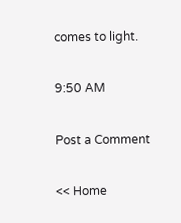comes to light.

9:50 AM

Post a Comment

<< Home